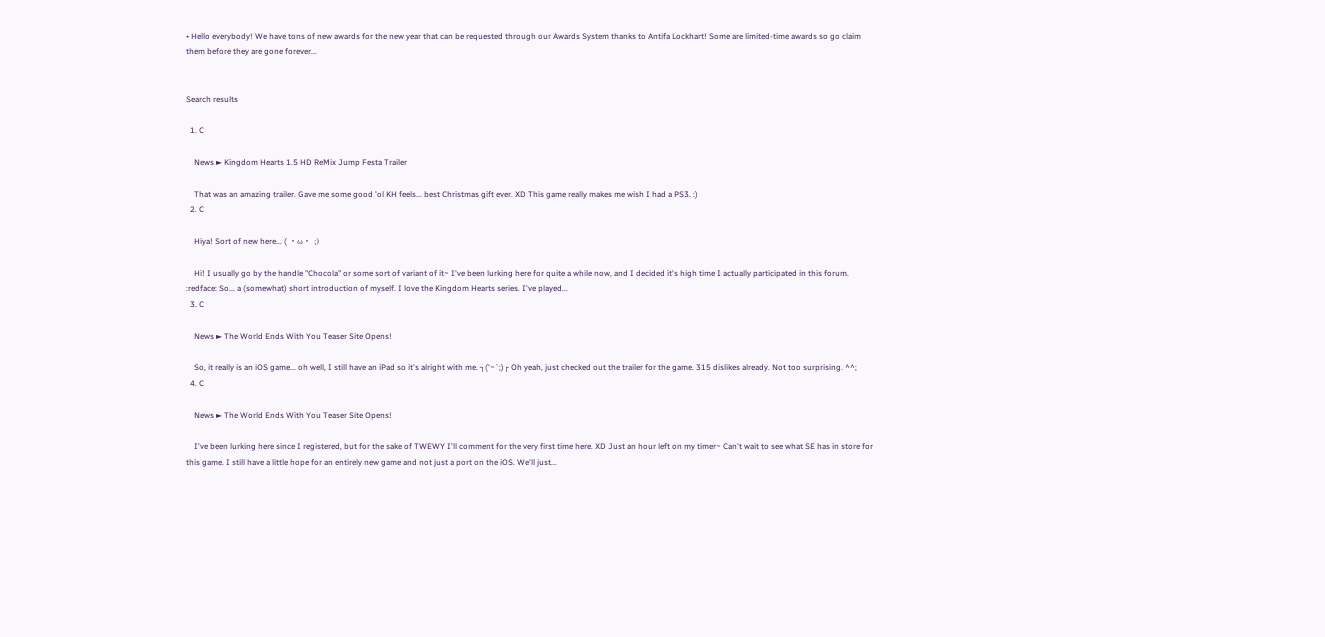• Hello everybody! We have tons of new awards for the new year that can be requested through our Awards System thanks to Antifa Lockhart! Some are limited-time awards so go claim them before they are gone forever...


Search results

  1. C

    News ► Kingdom Hearts 1.5 HD ReMix Jump Festa Trailer

    That was an amazing trailer. Gave me some good 'ol KH feels... best Christmas gift ever. XD This game really makes me wish I had a PS3. :)
  2. C

    Hiya! Sort of new here... ( ・ω・ ;)

    Hi! I usually go by the handle "Chocola" or some sort of variant of it~ I've been lurking here for quite a while now, and I decided it's high time I actually participated in this forum. :redface: So... a (somewhat) short introduction of myself. I love the Kingdom Hearts series. I've played...
  3. C

    News ► The World Ends With You Teaser Site Opens!

    So, it really is an iOS game... oh well, I still have an iPad so it's alright with me. ┐('~`;)┌ Oh yeah, just checked out the trailer for the game. 315 dislikes already. Not too surprising. ^^;
  4. C

    News ► The World Ends With You Teaser Site Opens!

    I've been lurking here since I registered, but for the sake of TWEWY I'll comment for the very first time here. XD Just an hour left on my timer~ Can't wait to see what SE has in store for this game. I still have a little hope for an entirely new game and not just a port on the iOS. We'll just...